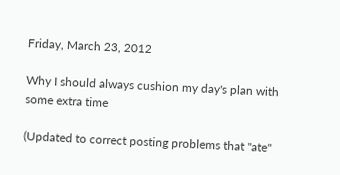Friday, March 23, 2012

Why I should always cushion my day's plan with some extra time

(Updated to correct posting problems that "ate"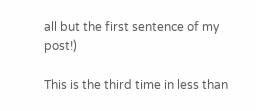all but the first sentence of my post!)

This is the third time in less than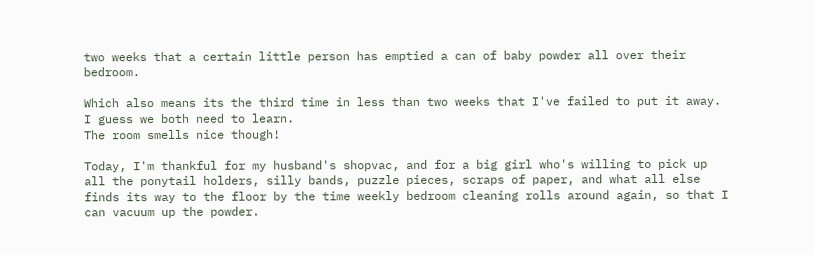two weeks that a certain little person has emptied a can of baby powder all over their bedroom.

Which also means its the third time in less than two weeks that I've failed to put it away. I guess we both need to learn.
The room smells nice though!

Today, I'm thankful for my husband's shopvac, and for a big girl who's willing to pick up all the ponytail holders, silly bands, puzzle pieces, scraps of paper, and what all else finds its way to the floor by the time weekly bedroom cleaning rolls around again, so that I can vacuum up the powder.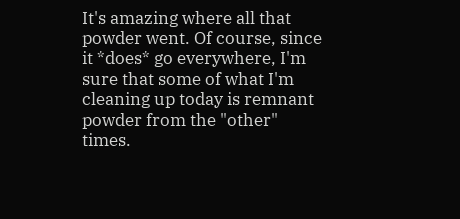It's amazing where all that powder went. Of course, since it *does* go everywhere, I'm sure that some of what I'm cleaning up today is remnant powder from the "other" times.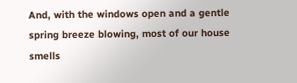And, with the windows open and a gentle spring breeze blowing, most of our house smells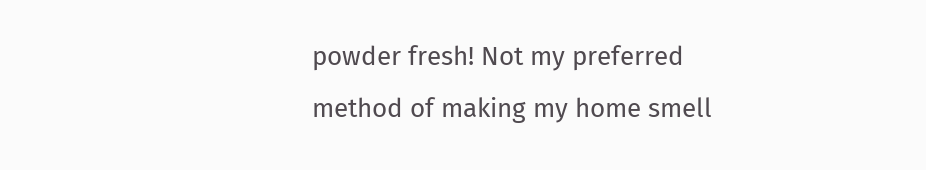powder fresh! Not my preferred method of making my home smell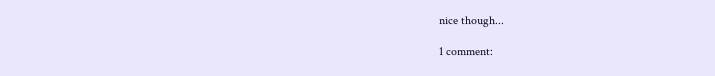nice though...

1 comment: